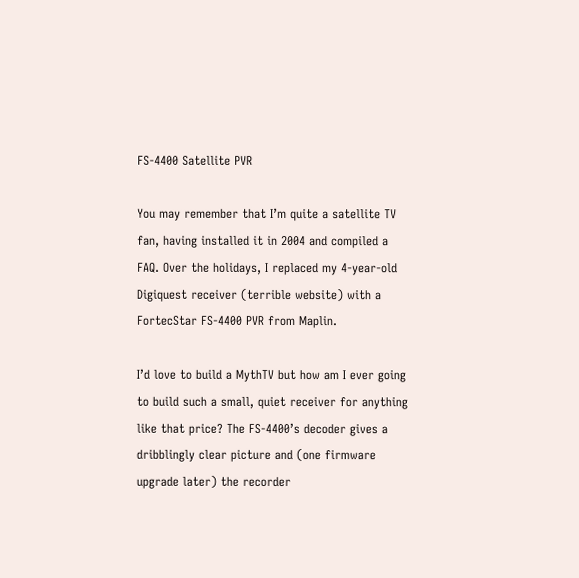FS-4400 Satellite PVR

You may remember that I’m quite a satellite TV fan, having installed it in 2004 and compiled a FAQ. Over the holidays, I replaced my 4-year-old Digiquest receiver (terrible website) with a FortecStar FS-4400 PVR from Maplin.

I’d love to build a MythTV but how am I ever going to build such a small, quiet receiver for anything like that price? The FS-4400’s decoder gives a dribblingly clear picture and (one firmware upgrade later) the recorder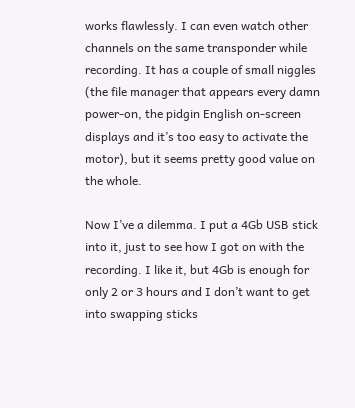works flawlessly. I can even watch other channels on the same transponder while recording. It has a couple of small niggles (the file manager that appears every damn power-on, the pidgin English on-screen displays and it’s too easy to activate the motor), but it seems pretty good value on the whole.

Now I’ve a dilemma. I put a 4Gb USB stick into it, just to see how I got on with the recording. I like it, but 4Gb is enough for only 2 or 3 hours and I don’t want to get into swapping sticks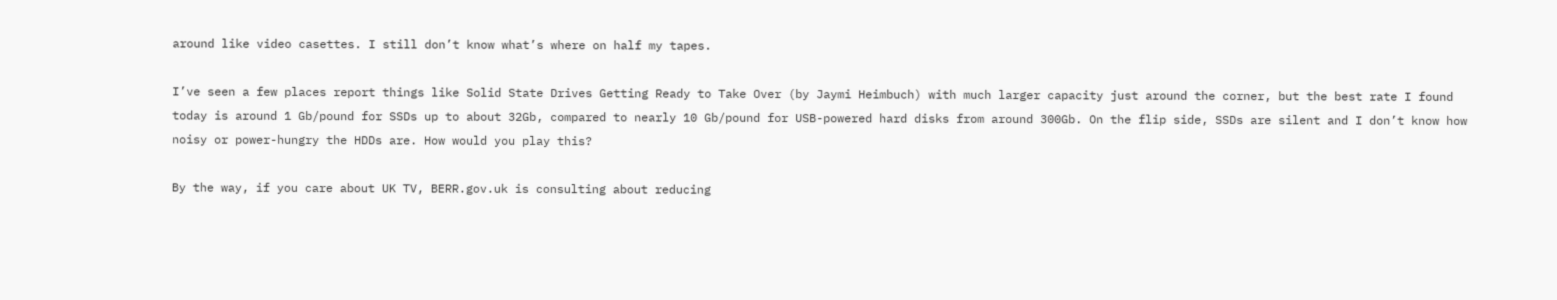around like video casettes. I still don’t know what’s where on half my tapes.

I’ve seen a few places report things like Solid State Drives Getting Ready to Take Over (by Jaymi Heimbuch) with much larger capacity just around the corner, but the best rate I found today is around 1 Gb/pound for SSDs up to about 32Gb, compared to nearly 10 Gb/pound for USB-powered hard disks from around 300Gb. On the flip side, SSDs are silent and I don’t know how noisy or power-hungry the HDDs are. How would you play this?

By the way, if you care about UK TV, BERR.gov.uk is consulting about reducing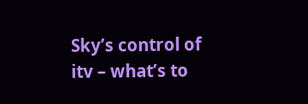Sky’s control of itv – what’s to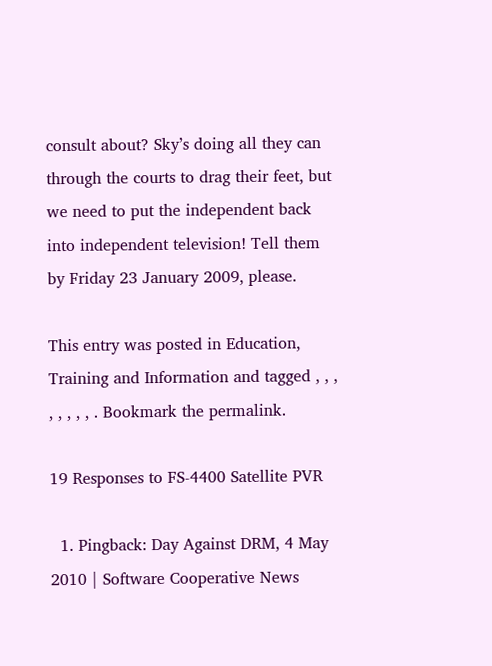consult about? Sky’s doing all they can through the courts to drag their feet, but we need to put the independent back into independent television! Tell them by Friday 23 January 2009, please.

This entry was posted in Education, Training and Information and tagged , , , , , , , , . Bookmark the permalink.

19 Responses to FS-4400 Satellite PVR

  1. Pingback: Day Against DRM, 4 May 2010 | Software Cooperative News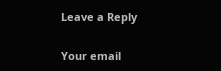Leave a Reply

Your email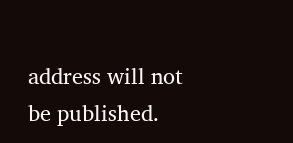address will not be published.